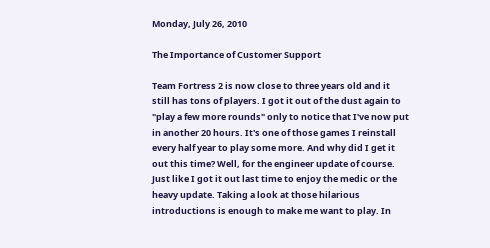Monday, July 26, 2010

The Importance of Customer Support

Team Fortress 2 is now close to three years old and it still has tons of players. I got it out of the dust again to "play a few more rounds" only to notice that I've now put in another 20 hours. It's one of those games I reinstall every half year to play some more. And why did I get it out this time? Well, for the engineer update of course. Just like I got it out last time to enjoy the medic or the heavy update. Taking a look at those hilarious introductions is enough to make me want to play. In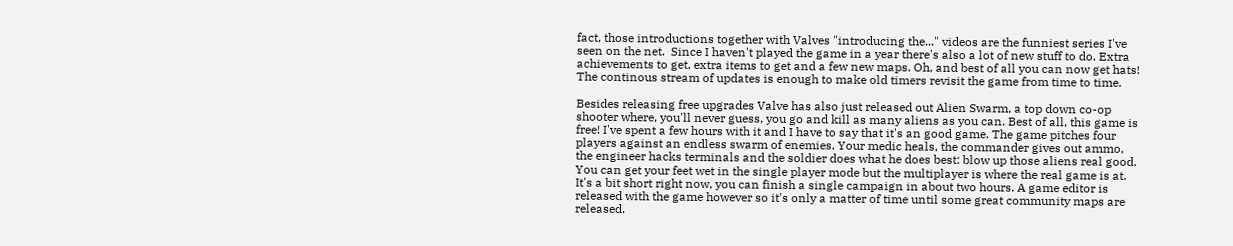fact, those introductions together with Valves "introducing the..." videos are the funniest series I've seen on the net.  Since I haven't played the game in a year there's also a lot of new stuff to do. Extra achievements to get, extra items to get and a few new maps. Oh, and best of all you can now get hats! The continous stream of updates is enough to make old timers revisit the game from time to time.

Besides releasing free upgrades Valve has also just released out Alien Swarm, a top down co-op shooter where, you'll never guess, you go and kill as many aliens as you can. Best of all, this game is free! I've spent a few hours with it and I have to say that it's an good game. The game pitches four players against an endless swarm of enemies. Your medic heals, the commander gives out ammo, the engineer hacks terminals and the soldier does what he does best: blow up those aliens real good. You can get your feet wet in the single player mode but the multiplayer is where the real game is at. It's a bit short right now, you can finish a single campaign in about two hours. A game editor is released with the game however so it's only a matter of time until some great community maps are released.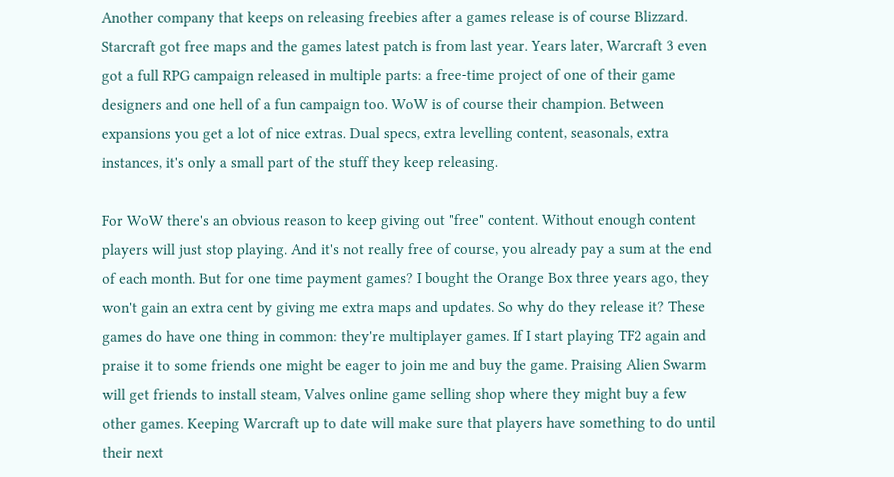Another company that keeps on releasing freebies after a games release is of course Blizzard. Starcraft got free maps and the games latest patch is from last year. Years later, Warcraft 3 even got a full RPG campaign released in multiple parts: a free-time project of one of their game designers and one hell of a fun campaign too. WoW is of course their champion. Between expansions you get a lot of nice extras. Dual specs, extra levelling content, seasonals, extra instances, it's only a small part of the stuff they keep releasing.

For WoW there's an obvious reason to keep giving out "free" content. Without enough content players will just stop playing. And it's not really free of course, you already pay a sum at the end of each month. But for one time payment games? I bought the Orange Box three years ago, they won't gain an extra cent by giving me extra maps and updates. So why do they release it? These games do have one thing in common: they're multiplayer games. If I start playing TF2 again and praise it to some friends one might be eager to join me and buy the game. Praising Alien Swarm will get friends to install steam, Valves online game selling shop where they might buy a few other games. Keeping Warcraft up to date will make sure that players have something to do until their next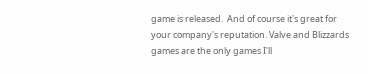game is released.  And of course it's great for your company's reputation. Valve and Blizzards games are the only games I'll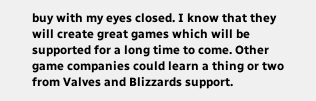buy with my eyes closed. I know that they will create great games which will be supported for a long time to come. Other game companies could learn a thing or two from Valves and Blizzards support.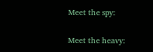Meet the spy:

Meet the heavy: